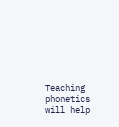Teaching phonetics will help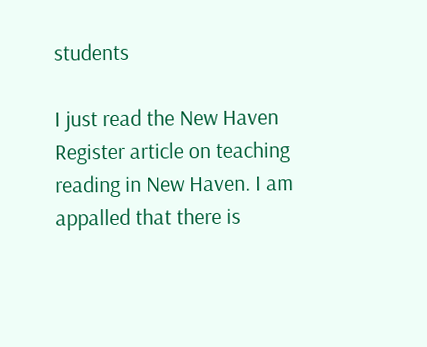students

I just read the New Haven Register article on teaching reading in New Haven. I am appalled that there is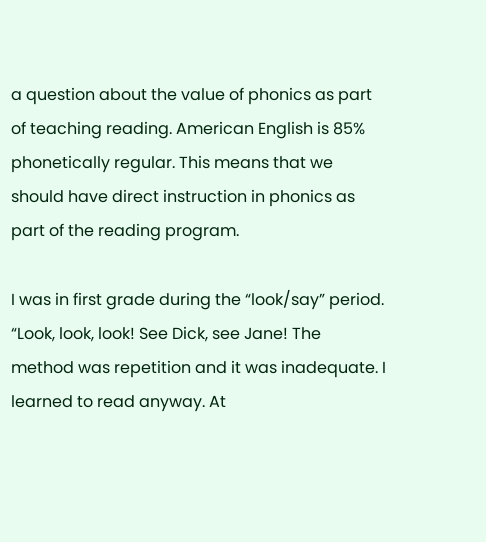a question about the value of phonics as part of teaching reading. American English is 85% phonetically regular. This means that we should have direct instruction in phonics as part of the reading program.

I was in first grade during the “look/say” period. “Look, look, look! See Dick, see Jane! The method was repetition and it was inadequate. I learned to read anyway. At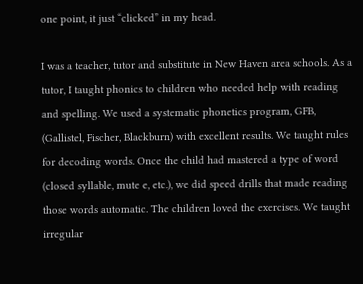one point, it just “clicked” in my head.

I was a teacher, tutor and substitute in New Haven area schools. As a tutor, I taught phonics to children who needed help with reading and spelling. We used a systematic phonetics program, GFB, (Gallistel, Fischer, Blackburn) with excellent results. We taught rules for decoding words. Once the child had mastered a type of word (closed syllable, mute e, etc.), we did speed drills that made reading those words automatic. The children loved the exercises. We taught irregular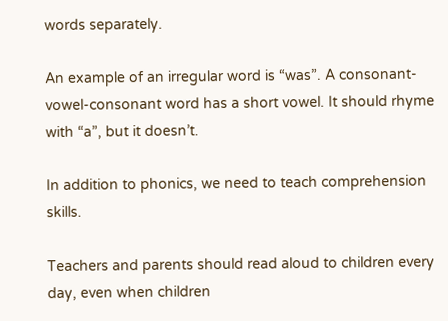words separately.

An example of an irregular word is “was”. A consonant-vowel-consonant word has a short vowel. It should rhyme with “a”, but it doesn’t.

In addition to phonics, we need to teach comprehension skills.

Teachers and parents should read aloud to children every day, even when children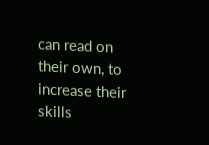can read on their own, to increase their skills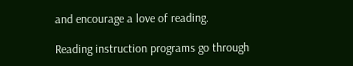and encourage a love of reading.

Reading instruction programs go through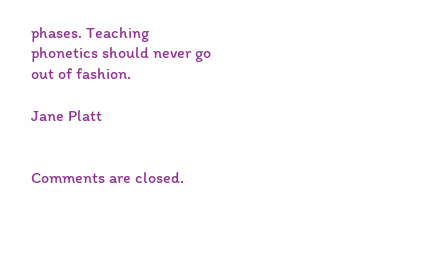phases. Teaching phonetics should never go out of fashion.

Jane Platt


Comments are closed.